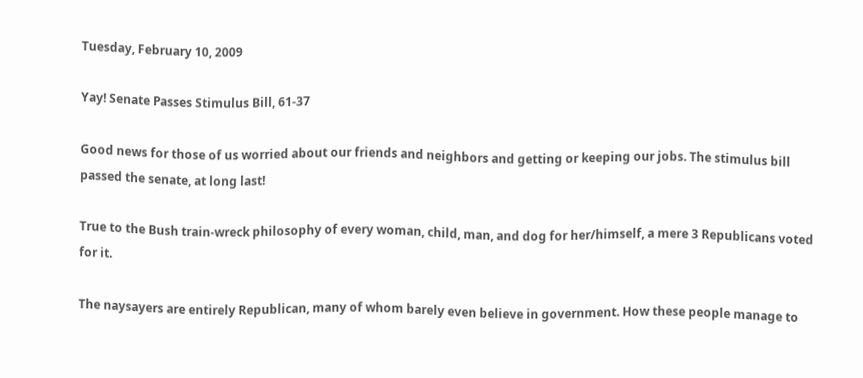Tuesday, February 10, 2009

Yay! Senate Passes Stimulus Bill, 61-37

Good news for those of us worried about our friends and neighbors and getting or keeping our jobs. The stimulus bill passed the senate, at long last!

True to the Bush train-wreck philosophy of every woman, child, man, and dog for her/himself, a mere 3 Republicans voted for it.

The naysayers are entirely Republican, many of whom barely even believe in government. How these people manage to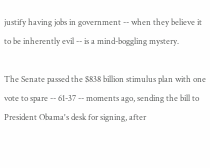justify having jobs in government -- when they believe it to be inherently evil -- is a mind-boggling mystery.

The Senate passed the $838 billion stimulus plan with one vote to spare -- 61-37 -- moments ago, sending the bill to President Obama's desk for signing, after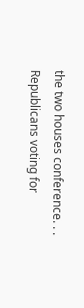the two houses conference. . . Republicans voting for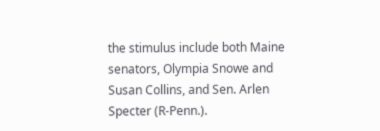the stimulus include both Maine senators, Olympia Snowe and Susan Collins, and Sen. Arlen Specter (R-Penn.).